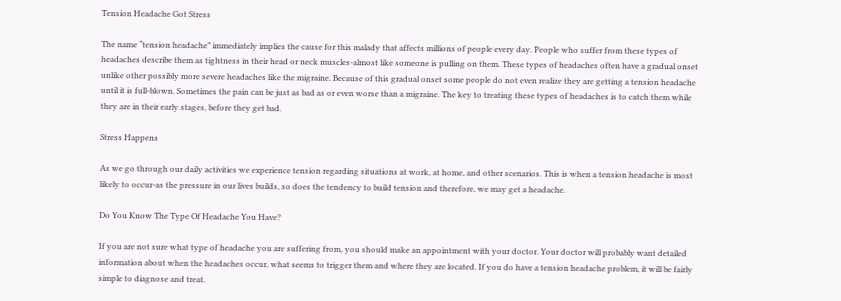Tension Headache Got Stress

The name “tension headache” immediately implies the cause for this malady that affects millions of people every day. People who suffer from these types of headaches describe them as tightness in their head or neck muscles-almost like someone is pulling on them. These types of headaches often have a gradual onset unlike other possibly more severe headaches like the migraine. Because of this gradual onset some people do not even realize they are getting a tension headache until it is full-blown. Sometimes the pain can be just as bad as or even worse than a migraine. The key to treating these types of headaches is to catch them while they are in their early stages, before they get bad.

Stress Happens

As we go through our daily activities we experience tension regarding situations at work, at home, and other scenarios. This is when a tension headache is most likely to occur-as the pressure in our lives builds, so does the tendency to build tension and therefore, we may get a headache.

Do You Know The Type Of Headache You Have?

If you are not sure what type of headache you are suffering from, you should make an appointment with your doctor. Your doctor will probably want detailed information about when the headaches occur, what seems to trigger them and where they are located. If you do have a tension headache problem, it will be fairly simple to diagnose and treat.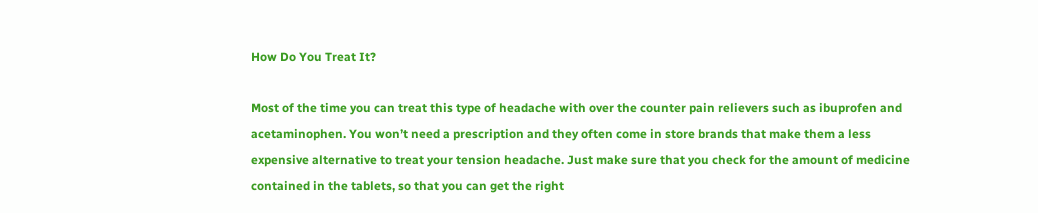How Do You Treat It?

Most of the time you can treat this type of headache with over the counter pain relievers such as ibuprofen and acetaminophen. You won’t need a prescription and they often come in store brands that make them a less expensive alternative to treat your tension headache. Just make sure that you check for the amount of medicine contained in the tablets, so that you can get the right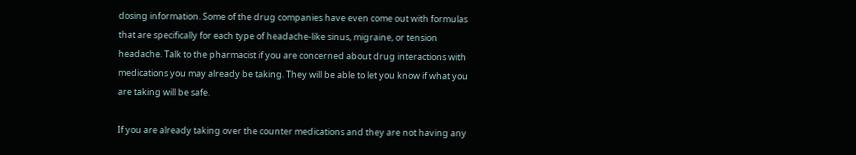dosing information. Some of the drug companies have even come out with formulas that are specifically for each type of headache-like sinus, migraine, or tension headache. Talk to the pharmacist if you are concerned about drug interactions with medications you may already be taking. They will be able to let you know if what you are taking will be safe.

If you are already taking over the counter medications and they are not having any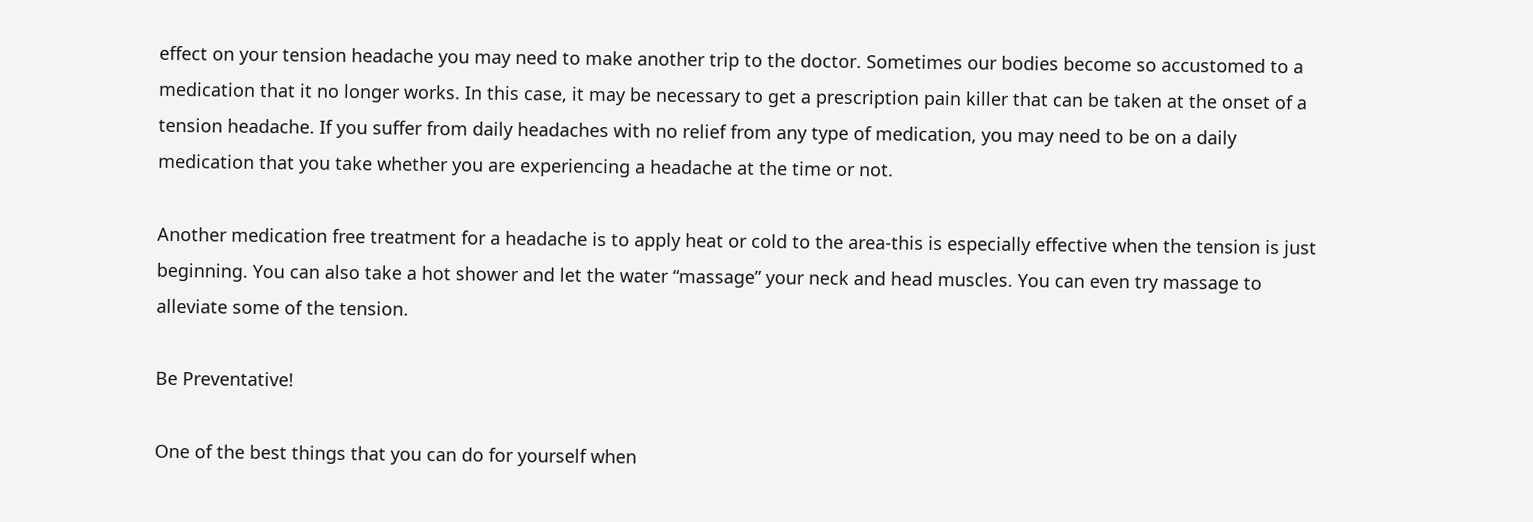effect on your tension headache you may need to make another trip to the doctor. Sometimes our bodies become so accustomed to a medication that it no longer works. In this case, it may be necessary to get a prescription pain killer that can be taken at the onset of a tension headache. If you suffer from daily headaches with no relief from any type of medication, you may need to be on a daily medication that you take whether you are experiencing a headache at the time or not.

Another medication free treatment for a headache is to apply heat or cold to the area-this is especially effective when the tension is just beginning. You can also take a hot shower and let the water “massage” your neck and head muscles. You can even try massage to alleviate some of the tension.

Be Preventative!

One of the best things that you can do for yourself when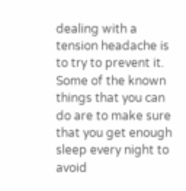dealing with a tension headache is to try to prevent it. Some of the known things that you can do are to make sure that you get enough sleep every night to avoid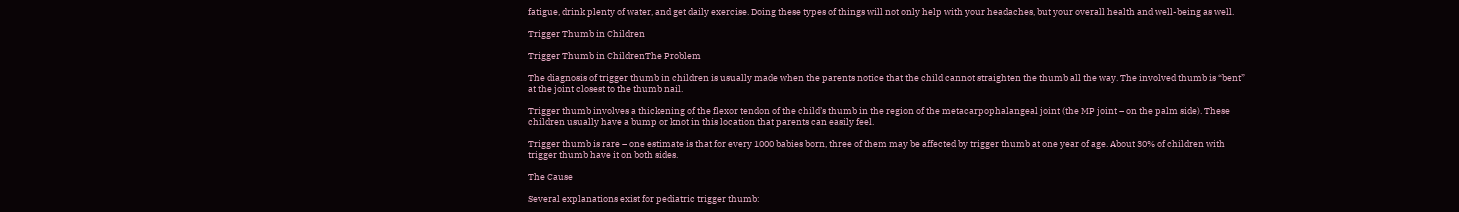fatigue, drink plenty of water, and get daily exercise. Doing these types of things will not only help with your headaches, but your overall health and well-being as well.

Trigger Thumb in Children

Trigger Thumb in ChildrenThe Problem

The diagnosis of trigger thumb in children is usually made when the parents notice that the child cannot straighten the thumb all the way. The involved thumb is “bent” at the joint closest to the thumb nail.

Trigger thumb involves a thickening of the flexor tendon of the child’s thumb in the region of the metacarpophalangeal joint (the MP joint – on the palm side). These children usually have a bump or knot in this location that parents can easily feel.

Trigger thumb is rare – one estimate is that for every 1000 babies born, three of them may be affected by trigger thumb at one year of age. About 30% of children with trigger thumb have it on both sides.

The Cause

Several explanations exist for pediatric trigger thumb: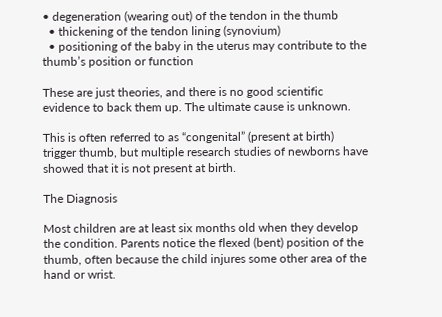• degeneration (wearing out) of the tendon in the thumb
  • thickening of the tendon lining (synovium)
  • positioning of the baby in the uterus may contribute to the thumb’s position or function

These are just theories, and there is no good scientific evidence to back them up. The ultimate cause is unknown.

This is often referred to as “congenital” (present at birth) trigger thumb, but multiple research studies of newborns have showed that it is not present at birth.

The Diagnosis

Most children are at least six months old when they develop the condition. Parents notice the flexed (bent) position of the thumb, often because the child injures some other area of the hand or wrist.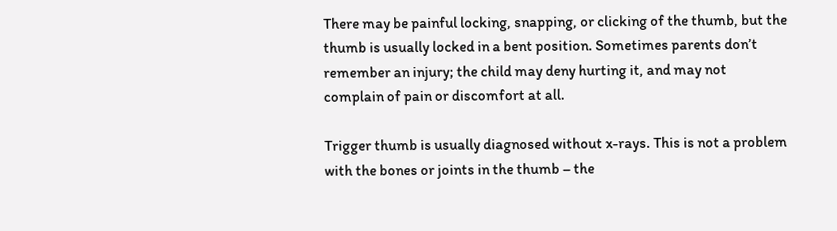There may be painful locking, snapping, or clicking of the thumb, but the thumb is usually locked in a bent position. Sometimes parents don’t remember an injury; the child may deny hurting it, and may not complain of pain or discomfort at all.

Trigger thumb is usually diagnosed without x-rays. This is not a problem with the bones or joints in the thumb – the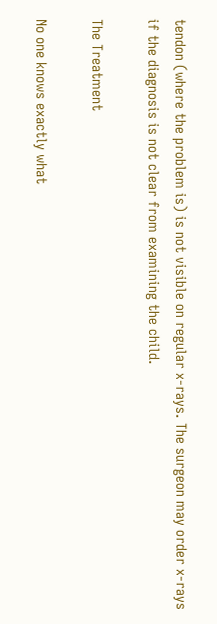tendon (where the problem is) is not visible on regular x-rays. The surgeon may order x-rays if the diagnosis is not clear from examining the child.

The Treatment

No one knows exactly what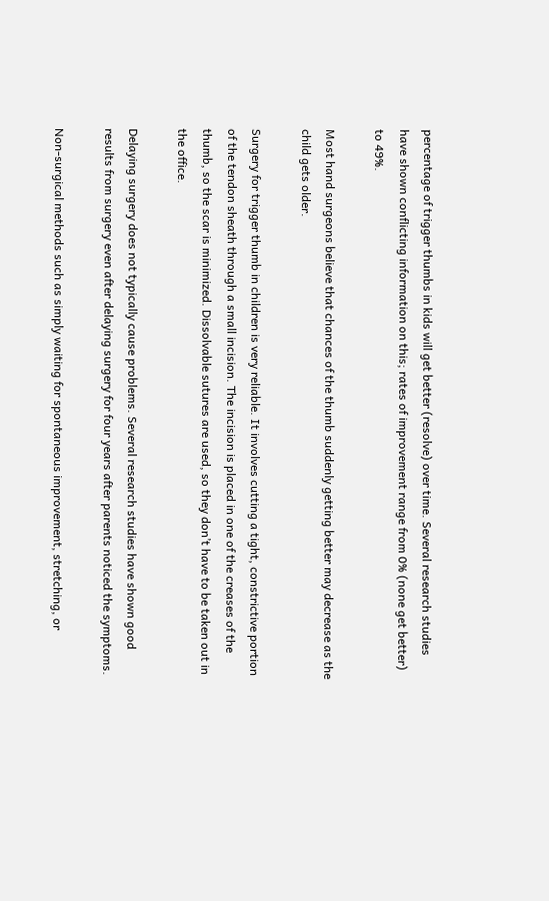percentage of trigger thumbs in kids will get better (resolve) over time. Several research studies have shown conflicting information on this; rates of improvement range from 0% (none get better) to 49%.

Most hand surgeons believe that chances of the thumb suddenly getting better may decrease as the child gets older.

Surgery for trigger thumb in children is very reliable. It involves cutting a tight, constrictive portion of the tendon sheath through a small incision. The incision is placed in one of the creases of the thumb, so the scar is minimized. Dissolvable sutures are used, so they don’t have to be taken out in the office.

Delaying surgery does not typically cause problems. Several research studies have shown good results from surgery even after delaying surgery for four years after parents noticed the symptoms.

Non-surgical methods such as simply waiting for spontaneous improvement, stretching, or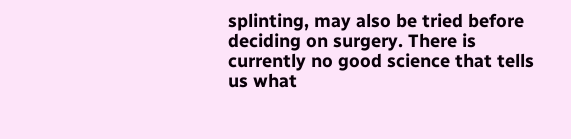splinting, may also be tried before deciding on surgery. There is currently no good science that tells us what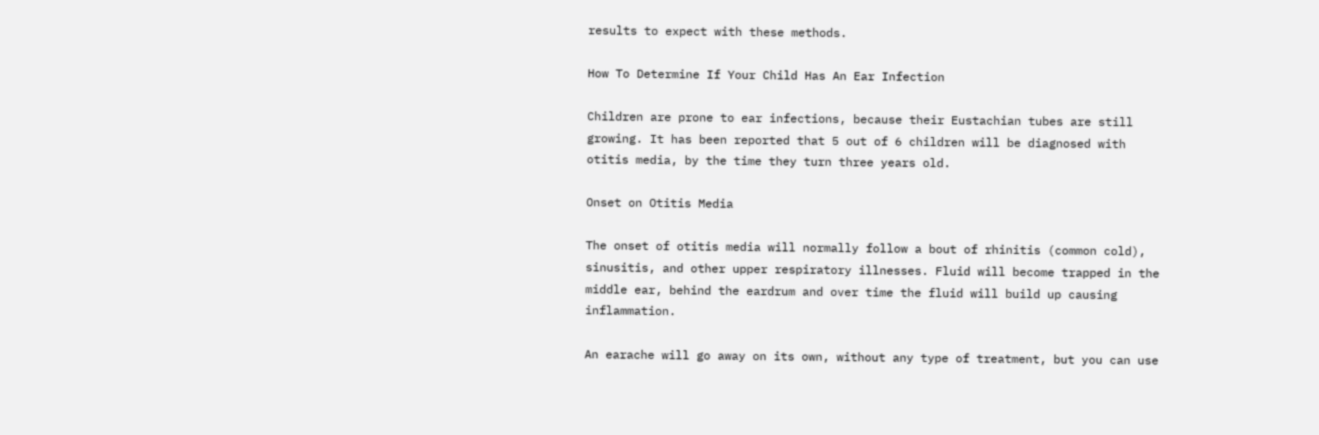results to expect with these methods.

How To Determine If Your Child Has An Ear Infection

Children are prone to ear infections, because their Eustachian tubes are still growing. It has been reported that 5 out of 6 children will be diagnosed with otitis media, by the time they turn three years old.

Onset on Otitis Media

The onset of otitis media will normally follow a bout of rhinitis (common cold), sinusitis, and other upper respiratory illnesses. Fluid will become trapped in the middle ear, behind the eardrum and over time the fluid will build up causing inflammation.

An earache will go away on its own, without any type of treatment, but you can use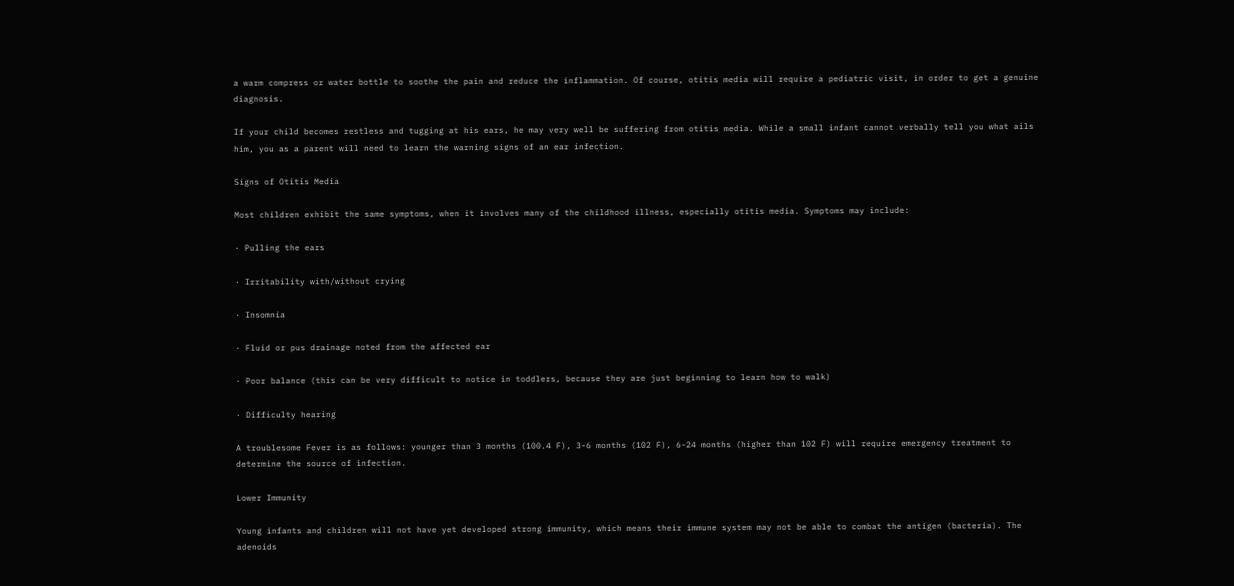a warm compress or water bottle to soothe the pain and reduce the inflammation. Of course, otitis media will require a pediatric visit, in order to get a genuine diagnosis.

If your child becomes restless and tugging at his ears, he may very well be suffering from otitis media. While a small infant cannot verbally tell you what ails him, you as a parent will need to learn the warning signs of an ear infection.

Signs of Otitis Media

Most children exhibit the same symptoms, when it involves many of the childhood illness, especially otitis media. Symptoms may include:

· Pulling the ears

· Irritability with/without crying

· Insomnia

· Fluid or pus drainage noted from the affected ear

· Poor balance (this can be very difficult to notice in toddlers, because they are just beginning to learn how to walk)

· Difficulty hearing

A troublesome Fever is as follows: younger than 3 months (100.4 F), 3-6 months (102 F), 6-24 months (higher than 102 F) will require emergency treatment to determine the source of infection.

Lower Immunity

Young infants and children will not have yet developed strong immunity, which means their immune system may not be able to combat the antigen (bacteria). The adenoids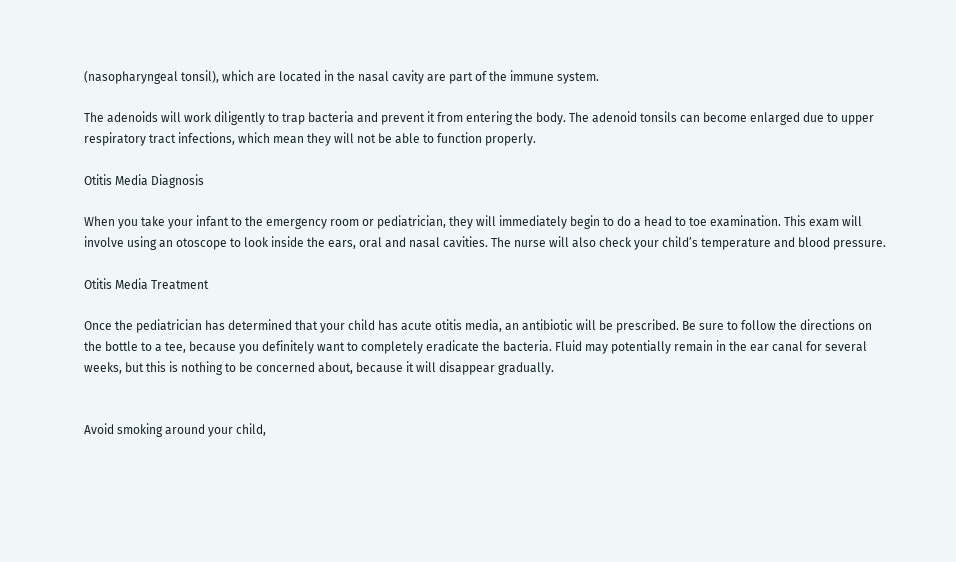(nasopharyngeal tonsil), which are located in the nasal cavity are part of the immune system.

The adenoids will work diligently to trap bacteria and prevent it from entering the body. The adenoid tonsils can become enlarged due to upper respiratory tract infections, which mean they will not be able to function properly.

Otitis Media Diagnosis

When you take your infant to the emergency room or pediatrician, they will immediately begin to do a head to toe examination. This exam will involve using an otoscope to look inside the ears, oral and nasal cavities. The nurse will also check your child’s temperature and blood pressure.

Otitis Media Treatment

Once the pediatrician has determined that your child has acute otitis media, an antibiotic will be prescribed. Be sure to follow the directions on the bottle to a tee, because you definitely want to completely eradicate the bacteria. Fluid may potentially remain in the ear canal for several weeks, but this is nothing to be concerned about, because it will disappear gradually.


Avoid smoking around your child,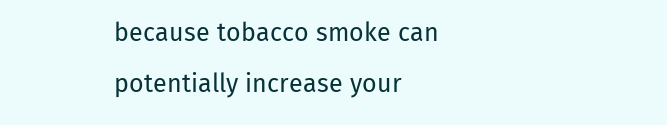because tobacco smoke can potentially increase your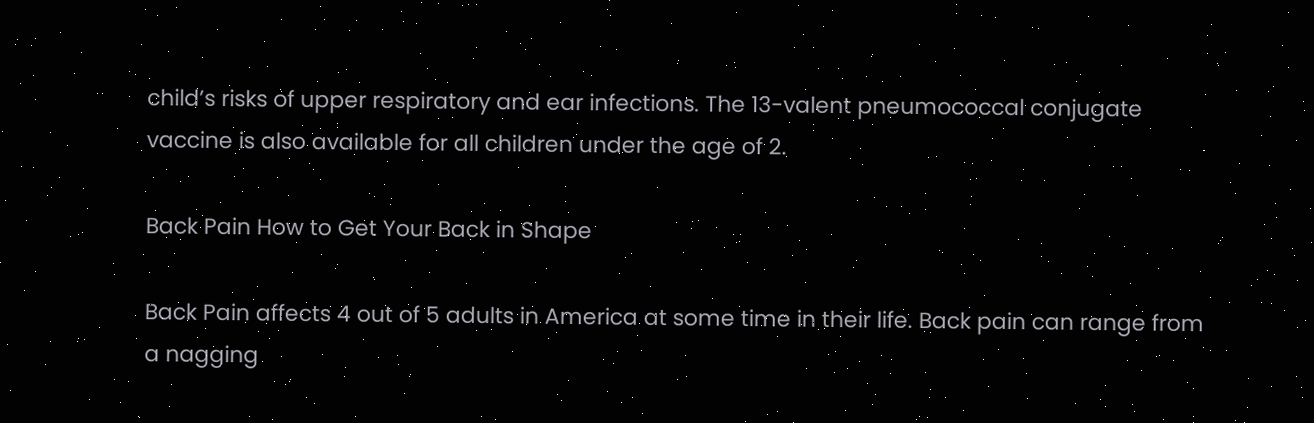child’s risks of upper respiratory and ear infections. The 13-valent pneumococcal conjugate vaccine is also available for all children under the age of 2.

Back Pain How to Get Your Back in Shape

Back Pain affects 4 out of 5 adults in America at some time in their life. Back pain can range from a nagging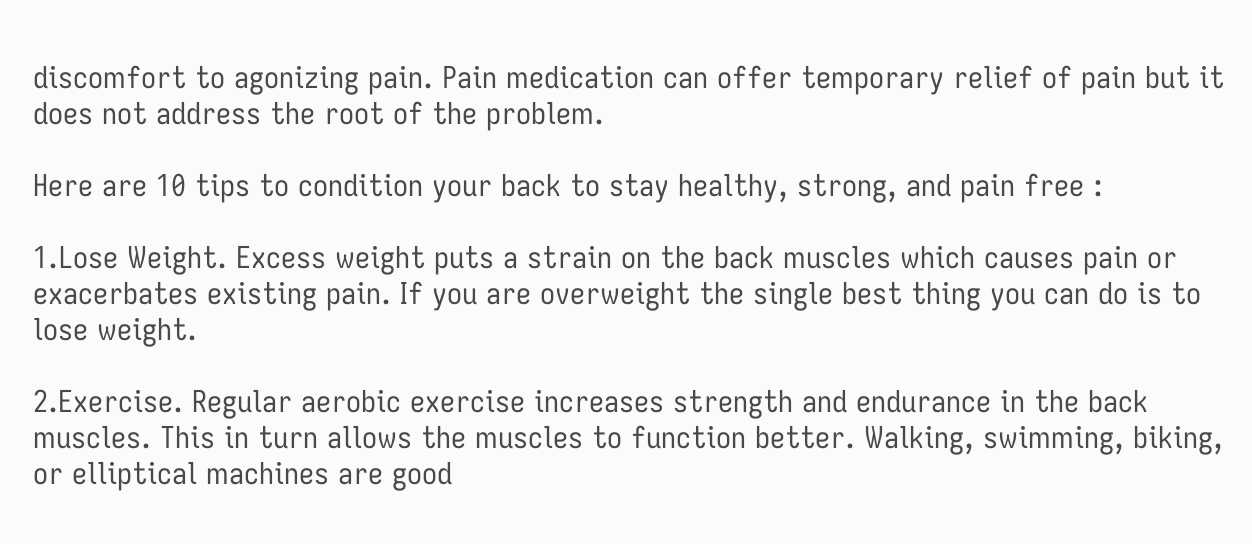discomfort to agonizing pain. Pain medication can offer temporary relief of pain but it does not address the root of the problem.

Here are 10 tips to condition your back to stay healthy, strong, and pain free :

1.Lose Weight. Excess weight puts a strain on the back muscles which causes pain or exacerbates existing pain. If you are overweight the single best thing you can do is to lose weight.

2.Exercise. Regular aerobic exercise increases strength and endurance in the back muscles. This in turn allows the muscles to function better. Walking, swimming, biking, or elliptical machines are good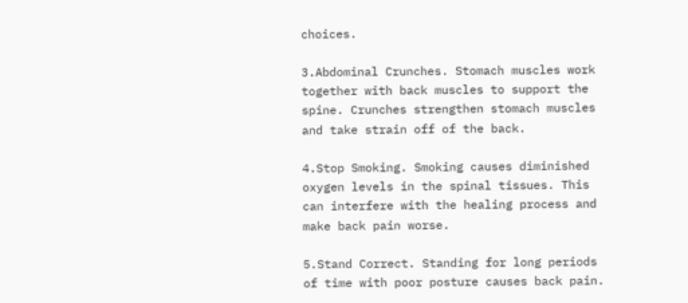choices.

3.Abdominal Crunches. Stomach muscles work together with back muscles to support the spine. Crunches strengthen stomach muscles and take strain off of the back.

4.Stop Smoking. Smoking causes diminished oxygen levels in the spinal tissues. This can interfere with the healing process and make back pain worse.

5.Stand Correct. Standing for long periods of time with poor posture causes back pain.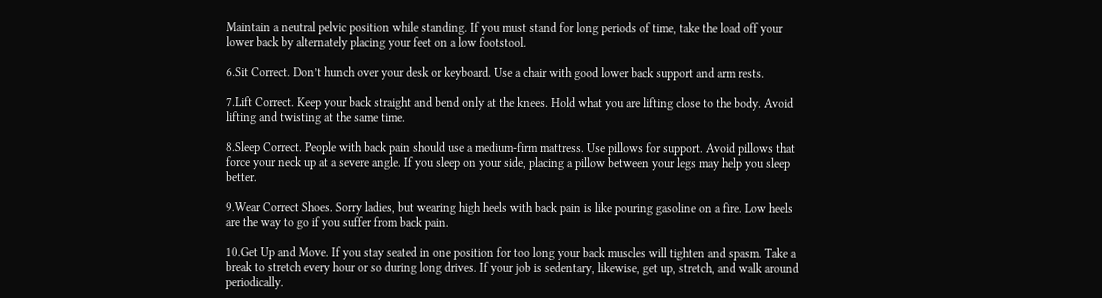Maintain a neutral pelvic position while standing. If you must stand for long periods of time, take the load off your lower back by alternately placing your feet on a low footstool.

6.Sit Correct. Don’t hunch over your desk or keyboard. Use a chair with good lower back support and arm rests.

7.Lift Correct. Keep your back straight and bend only at the knees. Hold what you are lifting close to the body. Avoid lifting and twisting at the same time.

8.Sleep Correct. People with back pain should use a medium-firm mattress. Use pillows for support. Avoid pillows that force your neck up at a severe angle. If you sleep on your side, placing a pillow between your legs may help you sleep better.

9.Wear Correct Shoes. Sorry ladies, but wearing high heels with back pain is like pouring gasoline on a fire. Low heels are the way to go if you suffer from back pain.

10.Get Up and Move. If you stay seated in one position for too long your back muscles will tighten and spasm. Take a break to stretch every hour or so during long drives. If your job is sedentary, likewise, get up, stretch, and walk around periodically.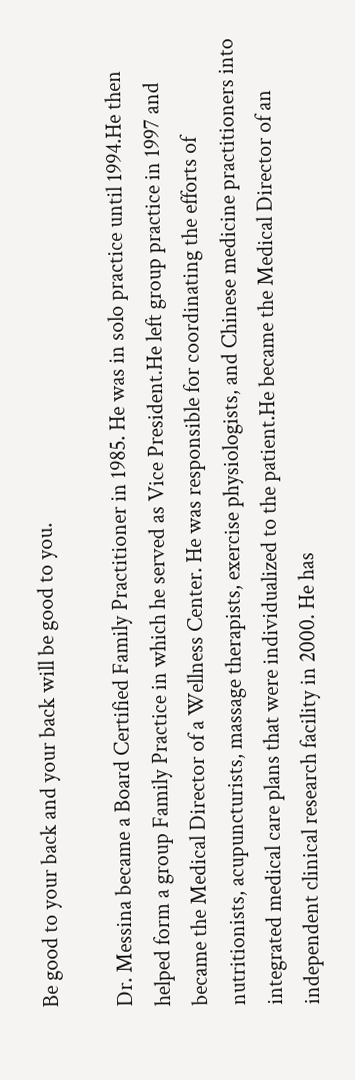Be good to your back and your back will be good to you.

Dr. Messina became a Board Certified Family Practitioner in 1985. He was in solo practice until 1994.He then helped form a group Family Practice in which he served as Vice President.He left group practice in 1997 and became the Medical Director of a Wellness Center. He was responsible for coordinating the efforts of nutritionists, acupuncturists, massage therapists, exercise physiologists, and Chinese medicine practitioners into integrated medical care plans that were individualized to the patient.He became the Medical Director of an independent clinical research facility in 2000. He has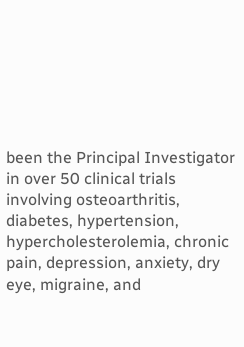been the Principal Investigator in over 50 clinical trials involving osteoarthritis, diabetes, hypertension, hypercholesterolemia, chronic pain, depression, anxiety, dry eye, migraine, and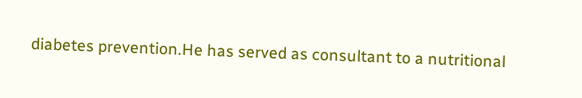diabetes prevention.He has served as consultant to a nutritional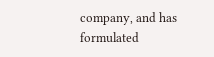company, and has formulated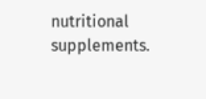nutritional supplements.